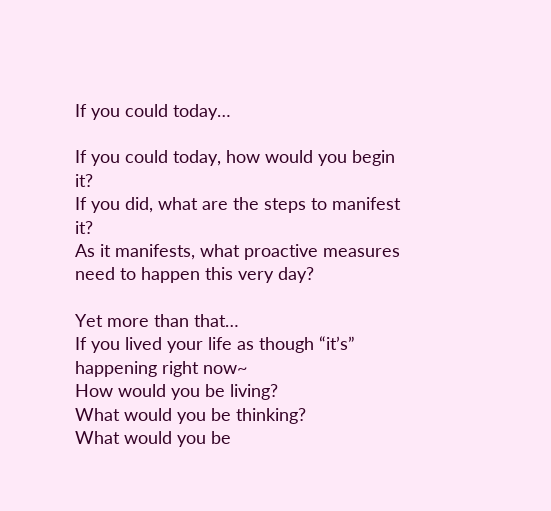If you could today…

If you could today, how would you begin it?
If you did, what are the steps to manifest it?
As it manifests, what proactive measures need to happen this very day?

Yet more than that…
If you lived your life as though “it’s” happening right now~
How would you be living?
What would you be thinking?
What would you be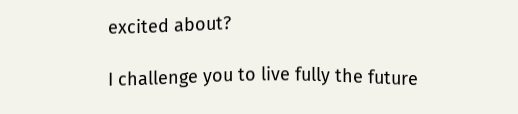excited about?

I challenge you to live fully the future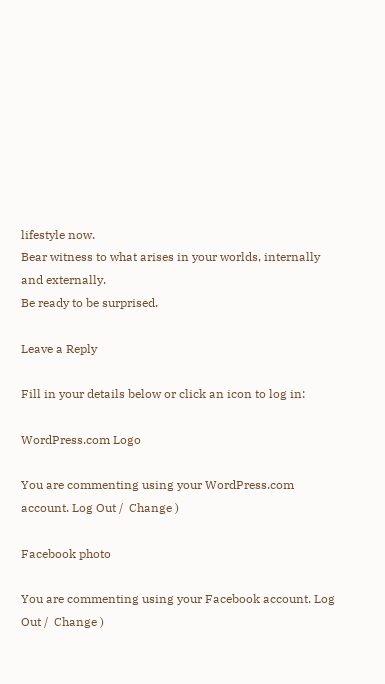lifestyle now.
Bear witness to what arises in your worlds, internally and externally.
Be ready to be surprised.

Leave a Reply

Fill in your details below or click an icon to log in:

WordPress.com Logo

You are commenting using your WordPress.com account. Log Out /  Change )

Facebook photo

You are commenting using your Facebook account. Log Out /  Change )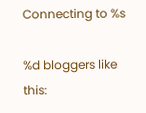Connecting to %s

%d bloggers like this: